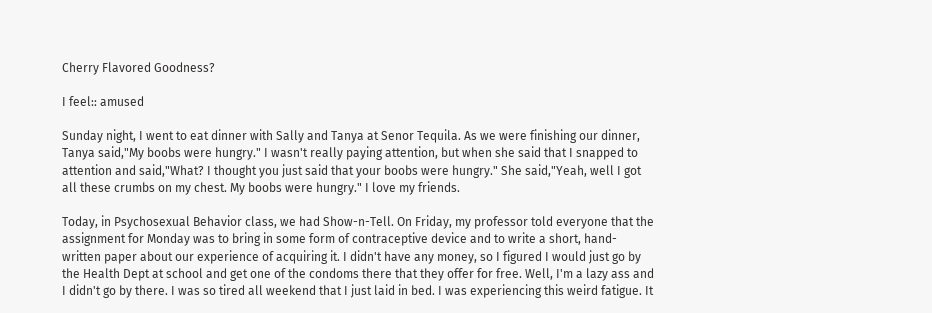Cherry Flavored Goodness?

I feel:: amused

Sunday night, I went to eat dinner with Sally and Tanya at Senor Tequila. As we were finishing our dinner, Tanya said,"My boobs were hungry." I wasn't really paying attention, but when she said that I snapped to attention and said,"What? I thought you just said that your boobs were hungry." She said,"Yeah, well I got all these crumbs on my chest. My boobs were hungry." I love my friends.

Today, in Psychosexual Behavior class, we had Show-n-Tell. On Friday, my professor told everyone that the assignment for Monday was to bring in some form of contraceptive device and to write a short, hand-written paper about our experience of acquiring it. I didn't have any money, so I figured I would just go by the Health Dept at school and get one of the condoms there that they offer for free. Well, I'm a lazy ass and I didn't go by there. I was so tired all weekend that I just laid in bed. I was experiencing this weird fatigue. It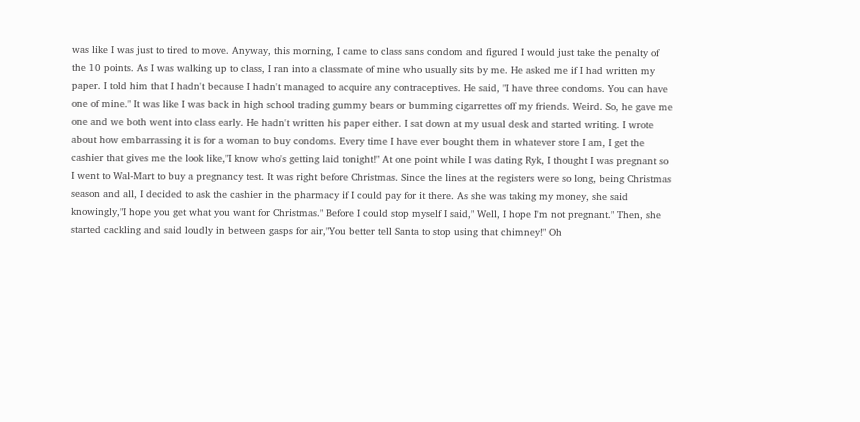was like I was just to tired to move. Anyway, this morning, I came to class sans condom and figured I would just take the penalty of the 10 points. As I was walking up to class, I ran into a classmate of mine who usually sits by me. He asked me if I had written my paper. I told him that I hadn't because I hadn't managed to acquire any contraceptives. He said, "I have three condoms. You can have one of mine." It was like I was back in high school trading gummy bears or bumming cigarrettes off my friends. Weird. So, he gave me one and we both went into class early. He hadn't written his paper either. I sat down at my usual desk and started writing. I wrote about how embarrassing it is for a woman to buy condoms. Every time I have ever bought them in whatever store I am, I get the cashier that gives me the look like,"I know who's getting laid tonight!" At one point while I was dating Ryk, I thought I was pregnant so I went to Wal-Mart to buy a pregnancy test. It was right before Christmas. Since the lines at the registers were so long, being Christmas season and all, I decided to ask the cashier in the pharmacy if I could pay for it there. As she was taking my money, she said knowingly,"I hope you get what you want for Christmas." Before I could stop myself I said," Well, I hope I'm not pregnant." Then, she started cackling and said loudly in between gasps for air,"You better tell Santa to stop using that chimney!" Oh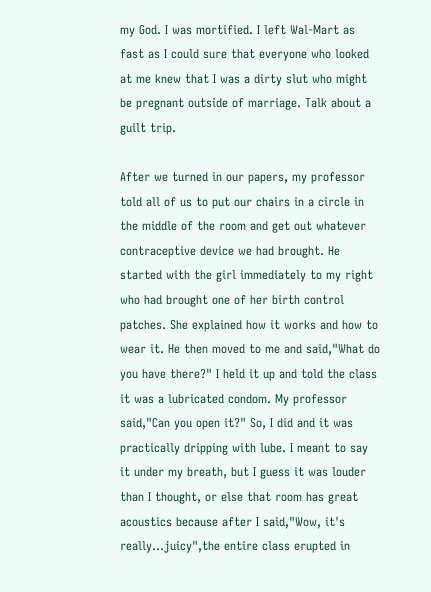my God. I was mortified. I left Wal-Mart as fast as I could sure that everyone who looked at me knew that I was a dirty slut who might be pregnant outside of marriage. Talk about a guilt trip.

After we turned in our papers, my professor told all of us to put our chairs in a circle in the middle of the room and get out whatever contraceptive device we had brought. He started with the girl immediately to my right who had brought one of her birth control patches. She explained how it works and how to wear it. He then moved to me and said,"What do you have there?" I held it up and told the class it was a lubricated condom. My professor said,"Can you open it?" So, I did and it was practically dripping with lube. I meant to say it under my breath, but I guess it was louder than I thought, or else that room has great acoustics because after I said,"Wow, it's really...juicy",the entire class erupted in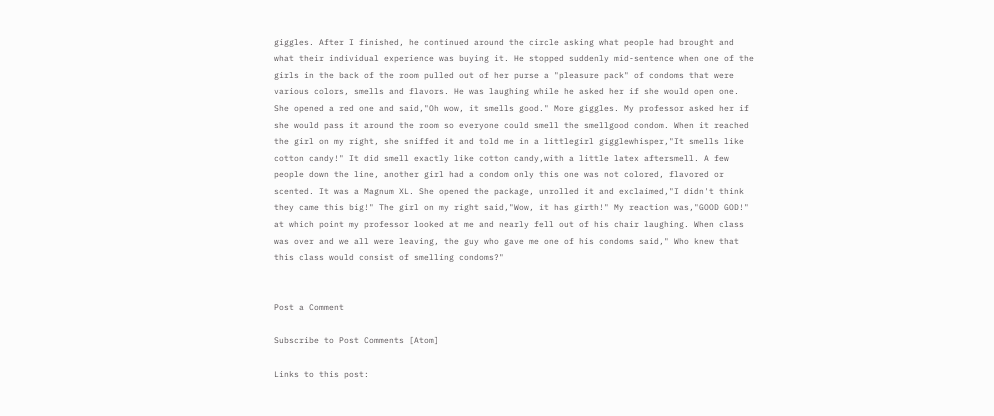giggles. After I finished, he continued around the circle asking what people had brought and what their individual experience was buying it. He stopped suddenly mid-sentence when one of the girls in the back of the room pulled out of her purse a "pleasure pack" of condoms that were various colors, smells and flavors. He was laughing while he asked her if she would open one. She opened a red one and said,"Oh wow, it smells good." More giggles. My professor asked her if she would pass it around the room so everyone could smell the smellgood condom. When it reached the girl on my right, she sniffed it and told me in a littlegirl gigglewhisper,"It smells like cotton candy!" It did smell exactly like cotton candy,with a little latex aftersmell. A few people down the line, another girl had a condom only this one was not colored, flavored or scented. It was a Magnum XL. She opened the package, unrolled it and exclaimed,"I didn't think they came this big!" The girl on my right said,"Wow, it has girth!" My reaction was,"GOOD GOD!" at which point my professor looked at me and nearly fell out of his chair laughing. When class was over and we all were leaving, the guy who gave me one of his condoms said," Who knew that this class would consist of smelling condoms?"


Post a Comment

Subscribe to Post Comments [Atom]

Links to this post: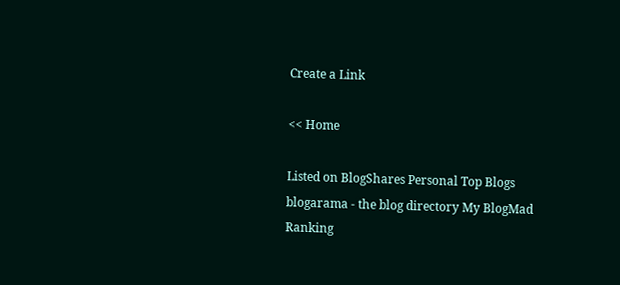Create a Link

<< Home

Listed on BlogShares Personal Top Blogs blogarama - the blog directory My BlogMad Ranking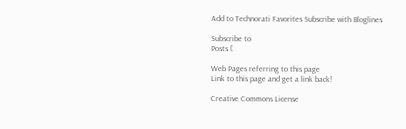Add to Technorati Favorites Subscribe with Bloglines

Subscribe to
Posts [

Web Pages referring to this page
Link to this page and get a link back!

Creative Commons License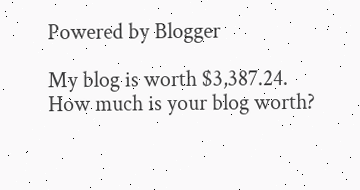Powered by Blogger

My blog is worth $3,387.24.
How much is your blog worth?